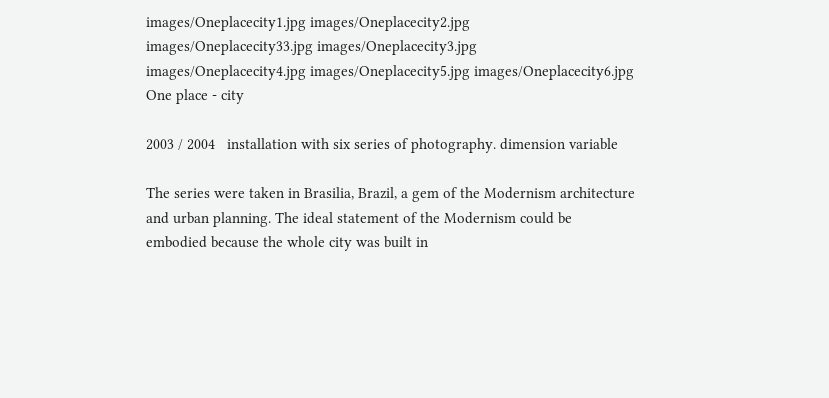images/Oneplacecity1.jpg images/Oneplacecity2.jpg images/Oneplacecity33.jpg images/Oneplacecity3.jpg images/Oneplacecity4.jpg images/Oneplacecity5.jpg images/Oneplacecity6.jpg
One place - city

2003 / 2004   installation with six series of photography. dimension variable

The series were taken in Brasilia, Brazil, a gem of the Modernism architecture and urban planning. The ideal statement of the Modernism could be embodied because the whole city was built in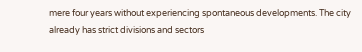mere four years without experiencing spontaneous developments. The city already has strict divisions and sectors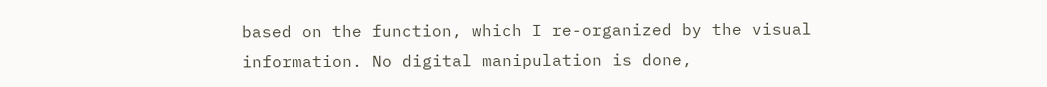based on the function, which I re-organized by the visual information. No digital manipulation is done,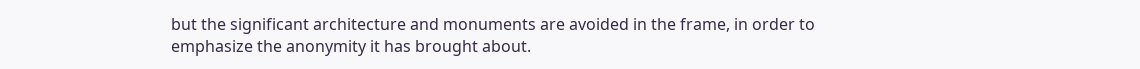but the significant architecture and monuments are avoided in the frame, in order to emphasize the anonymity it has brought about.